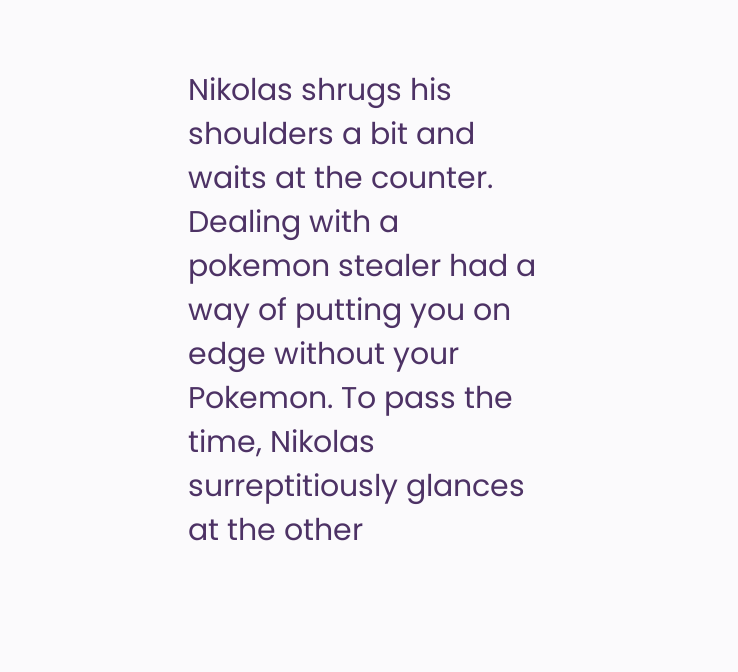Nikolas shrugs his shoulders a bit and waits at the counter. Dealing with a pokemon stealer had a way of putting you on edge without your Pokemon. To pass the time, Nikolas surreptitiously glances at the other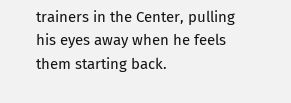trainers in the Center, pulling his eyes away when he feels them starting back.